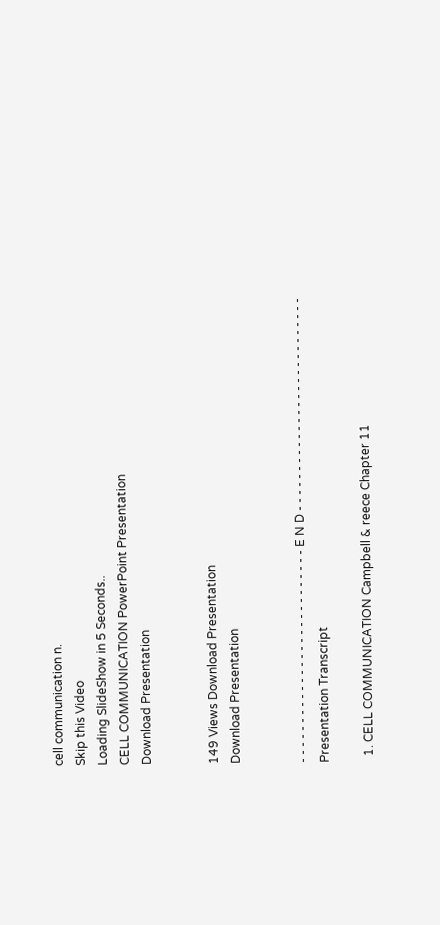cell communication n.
Skip this Video
Loading SlideShow in 5 Seconds..
CELL COMMUNICATION PowerPoint Presentation
Download Presentation


149 Views Download Presentation
Download Presentation


- - - - - - - - - - - - - - - - - - - - - - - - - - - E N D - - - - - - - - - - - - - - - - - - - - - - - - - - -
Presentation Transcript

  1. CELL COMMUNICATION Campbell & reece Chapter 11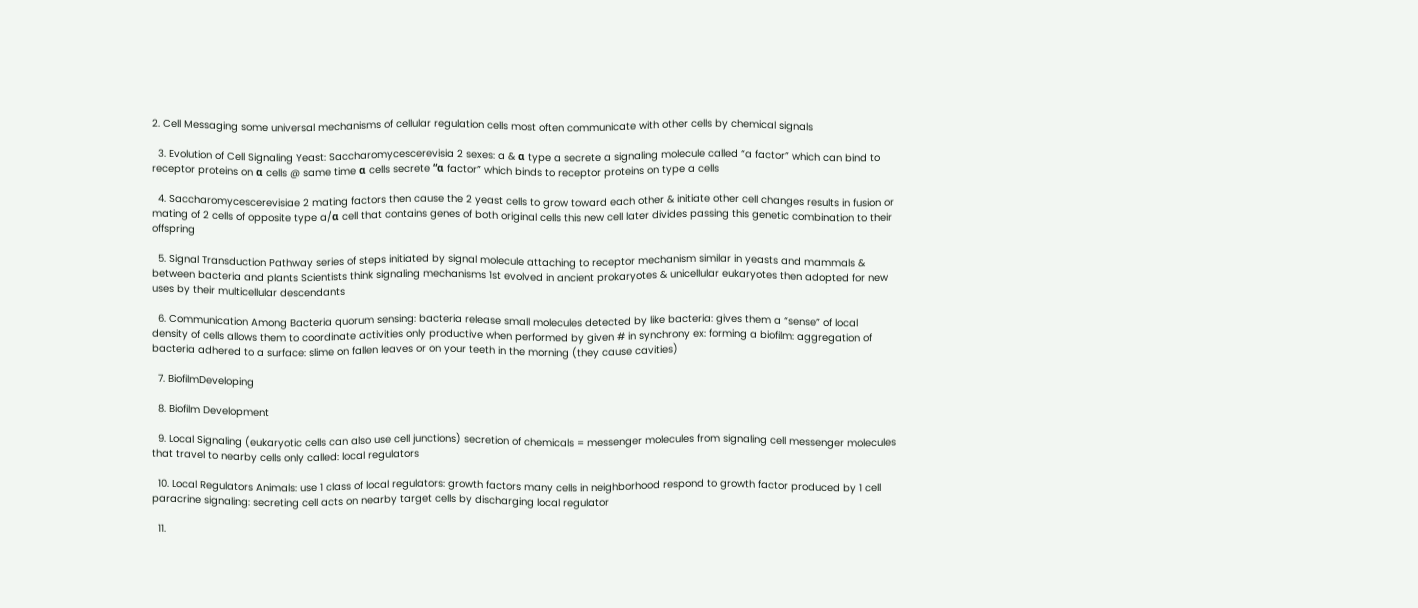2. Cell Messaging some universal mechanisms of cellular regulation cells most often communicate with other cells by chemical signals

  3. Evolution of Cell Signaling Yeast: Saccharomycescerevisia 2 sexes: a & α type a secrete a signaling molecule called “a factor” which can bind to receptor proteins on α cells @ same time α cells secrete “α factor” which binds to receptor proteins on type a cells

  4. Saccharomycescerevisiae 2 mating factors then cause the 2 yeast cells to grow toward each other & initiate other cell changes results in fusion or mating of 2 cells of opposite type a/α cell that contains genes of both original cells this new cell later divides passing this genetic combination to their offspring

  5. Signal Transduction Pathway series of steps initiated by signal molecule attaching to receptor mechanism similar in yeasts and mammals & between bacteria and plants Scientists think signaling mechanisms 1st evolved in ancient prokaryotes & unicellular eukaryotes then adopted for new uses by their multicellular descendants

  6. Communication Among Bacteria quorum sensing: bacteria release small molecules detected by like bacteria: gives them a “sense” of local density of cells allows them to coordinate activities only productive when performed by given # in synchrony ex: forming a biofilm: aggregation of bacteria adhered to a surface: slime on fallen leaves or on your teeth in the morning (they cause cavities)

  7. BiofilmDeveloping

  8. Biofilm Development

  9. Local Signaling (eukaryotic cells can also use cell junctions) secretion of chemicals = messenger molecules from signaling cell messenger molecules that travel to nearby cells only called: local regulators

  10. Local Regulators Animals: use 1 class of local regulators: growth factors many cells in neighborhood respond to growth factor produced by 1 cell paracrine signaling: secreting cell acts on nearby target cells by discharging local regulator

  11.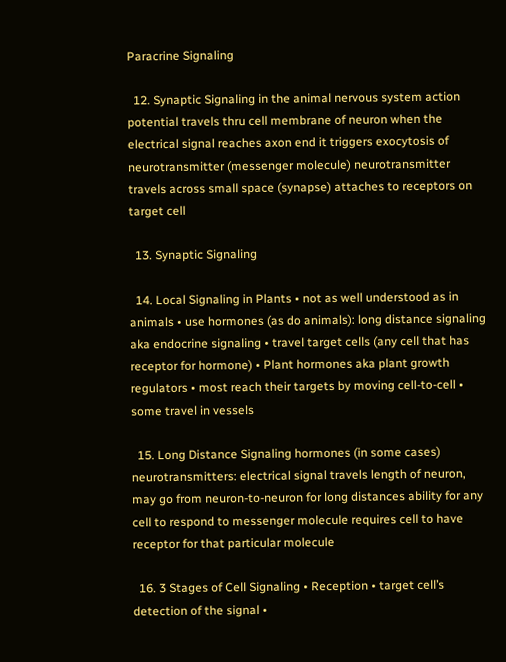Paracrine Signaling

  12. Synaptic Signaling in the animal nervous system action potential travels thru cell membrane of neuron when the electrical signal reaches axon end it triggers exocytosis of neurotransmitter (messenger molecule) neurotransmitter travels across small space (synapse) attaches to receptors on target cell

  13. Synaptic Signaling

  14. Local Signaling in Plants • not as well understood as in animals • use hormones (as do animals): long distance signaling aka endocrine signaling • travel target cells (any cell that has receptor for hormone) • Plant hormones aka plant growth regulators • most reach their targets by moving cell-to-cell • some travel in vessels

  15. Long Distance Signaling hormones (in some cases) neurotransmitters: electrical signal travels length of neuron, may go from neuron-to-neuron for long distances ability for any cell to respond to messenger molecule requires cell to have receptor for that particular molecule

  16. 3 Stages of Cell Signaling • Reception • target cell’s detection of the signal •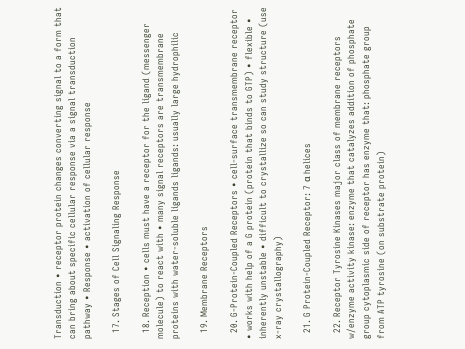Transduction • receptor protein changes converting signal to a form that can bring about specific cellular response via a signal transduction pathway • Response • activation of cellular response

  17. Stages of Cell Signaling Response

  18. Reception • cells must have a receptor for the ligand (messenger molecule) to react with • many signal receptors are transmembrane proteins with water-soluble ligands ligands: usually large hydrophilic

  19. Membrane Receptors

  20. G-Protein-Coupled Receptors • cell-surface transmembrane receptor • works with help of a G protein (protein that binds to GTP) • flexible • inherently unstable • difficult to crystallize so can study structure (use x-ray crystallography)

  21. G Protein-Coupled Receptor: 7 α helices

  22. Receptor Tyrosine Kinases major class of membrane receptors w/enzyme activity kinase: enzyme that catalyzes addition of phosphate group cytoplasmic side of receptor has enzyme that: phosphate group from ATP tyrosine (on substrate protein)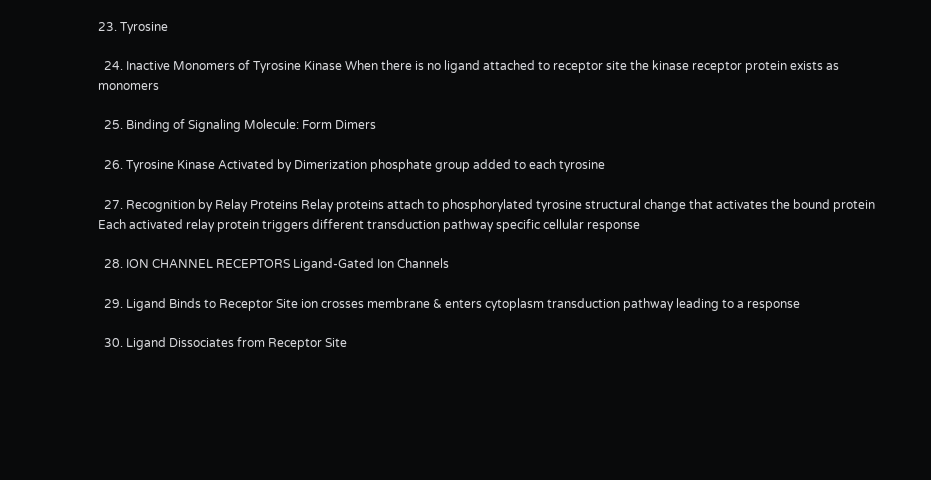23. Tyrosine

  24. Inactive Monomers of Tyrosine Kinase When there is no ligand attached to receptor site the kinase receptor protein exists as monomers

  25. Binding of Signaling Molecule: Form Dimers

  26. Tyrosine Kinase Activated by Dimerization phosphate group added to each tyrosine

  27. Recognition by Relay Proteins Relay proteins attach to phosphorylated tyrosine structural change that activates the bound protein Each activated relay protein triggers different transduction pathway specific cellular response

  28. ION CHANNEL RECEPTORS Ligand-Gated Ion Channels

  29. Ligand Binds to Receptor Site ion crosses membrane & enters cytoplasm transduction pathway leading to a response

  30. Ligand Dissociates from Receptor Site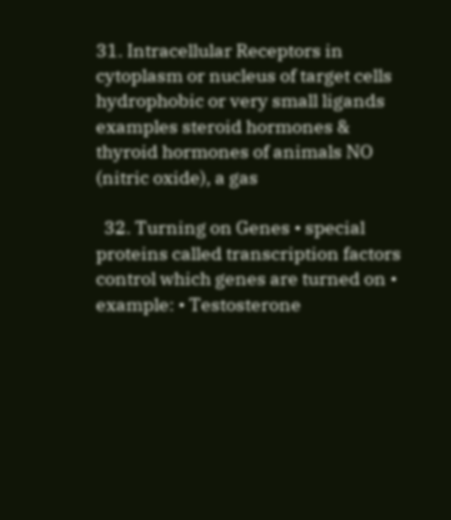31. Intracellular Receptors in cytoplasm or nucleus of target cells hydrophobic or very small ligands examples steroid hormones & thyroid hormones of animals NO (nitric oxide), a gas

  32. Turning on Genes • special proteins called transcription factors control which genes are turned on • example: • Testosterone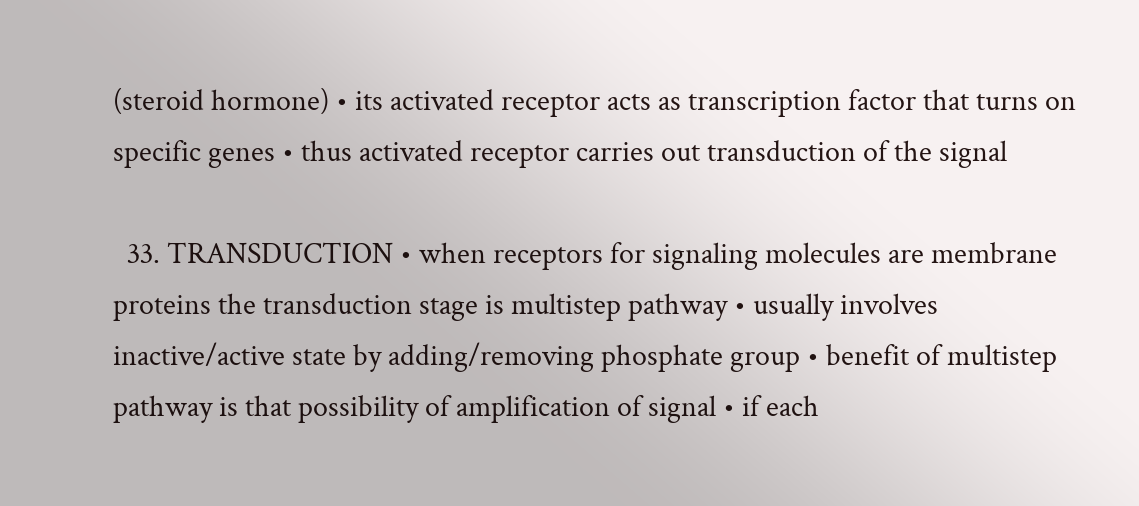(steroid hormone) • its activated receptor acts as transcription factor that turns on specific genes • thus activated receptor carries out transduction of the signal

  33. TRANSDUCTION • when receptors for signaling molecules are membrane proteins the transduction stage is multistep pathway • usually involves inactive/active state by adding/removing phosphate group • benefit of multistep pathway is that possibility of amplification of signal • if each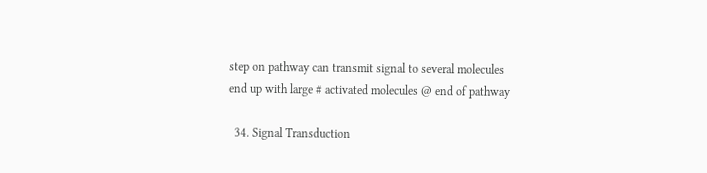step on pathway can transmit signal to several molecules end up with large # activated molecules @ end of pathway

  34. Signal Transduction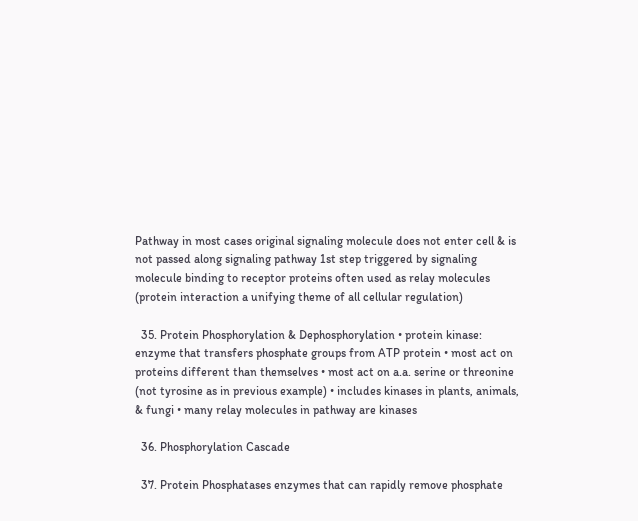Pathway in most cases original signaling molecule does not enter cell & is not passed along signaling pathway 1st step triggered by signaling molecule binding to receptor proteins often used as relay molecules (protein interaction a unifying theme of all cellular regulation)

  35. Protein Phosphorylation & Dephosphorylation • protein kinase: enzyme that transfers phosphate groups from ATP protein • most act on proteins different than themselves • most act on a.a. serine or threonine (not tyrosine as in previous example) • includes kinases in plants, animals, & fungi • many relay molecules in pathway are kinases

  36. Phosphorylation Cascade

  37. Protein Phosphatases enzymes that can rapidly remove phosphate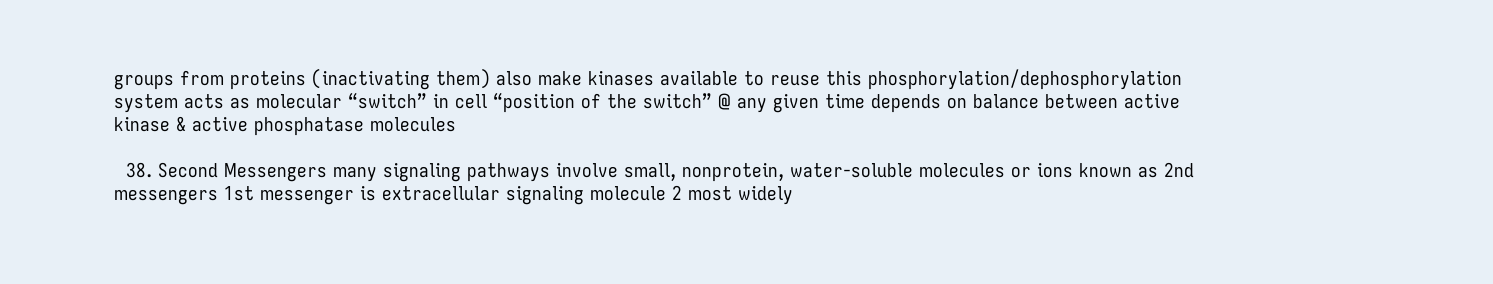groups from proteins (inactivating them) also make kinases available to reuse this phosphorylation/dephosphorylation system acts as molecular “switch” in cell “position of the switch” @ any given time depends on balance between active kinase & active phosphatase molecules

  38. Second Messengers many signaling pathways involve small, nonprotein, water-soluble molecules or ions known as 2nd messengers 1st messenger is extracellular signaling molecule 2 most widely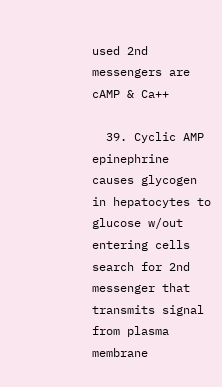used 2nd messengers are cAMP & Ca++

  39. Cyclic AMP epinephrine causes glycogen in hepatocytes to glucose w/out entering cells search for 2nd messenger that transmits signal from plasma membrane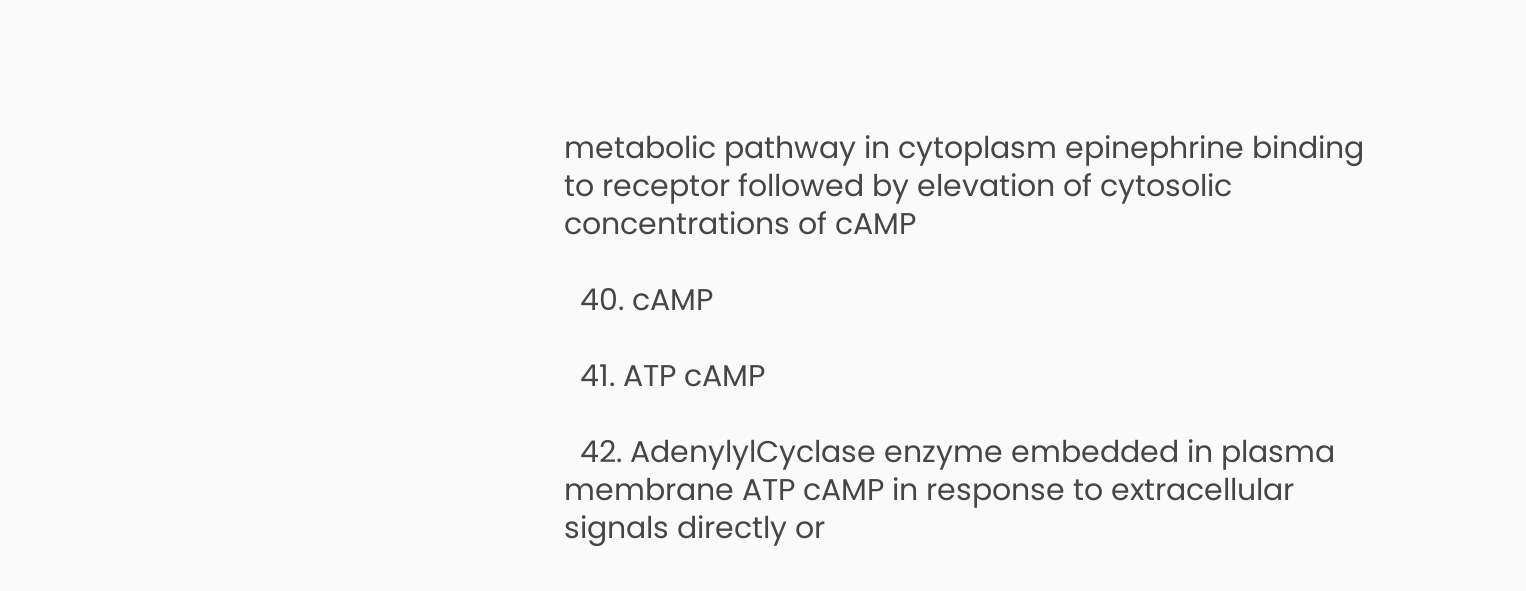metabolic pathway in cytoplasm epinephrine binding to receptor followed by elevation of cytosolic concentrations of cAMP

  40. cAMP

  41. ATP cAMP

  42. AdenylylCyclase enzyme embedded in plasma membrane ATP cAMP in response to extracellular signals directly or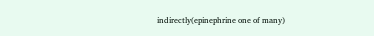indirectly(epinephrine one of many)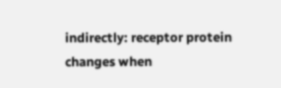indirectly: receptor protein changes when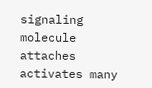signaling molecule attaches activates many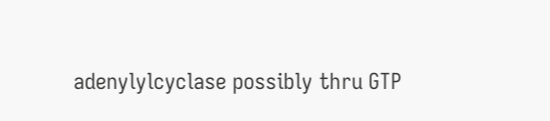adenylylcyclase possibly thru GTP